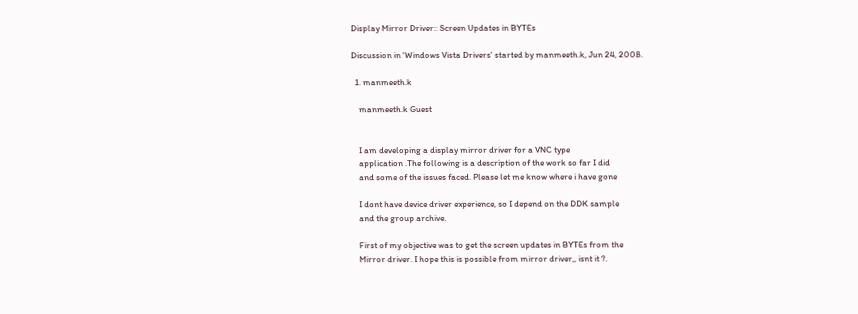Display Mirror Driver:: Screen Updates in BYTEs

Discussion in 'Windows Vista Drivers' started by manmeeth.k, Jun 24, 2008.

  1. manmeeth.k

    manmeeth.k Guest


    I am developing a display mirror driver for a VNC type
    application .The following is a description of the work so far I did
    and some of the issues faced. Please let me know where i have gone

    I dont have device driver experience, so I depend on the DDK sample
    and the group archive.

    First of my objective was to get the screen updates in BYTEs from the
    Mirror driver. I hope this is possible from mirror driver,, isnt it ?.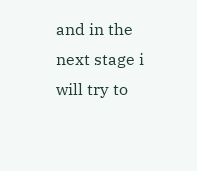and in the next stage i will try to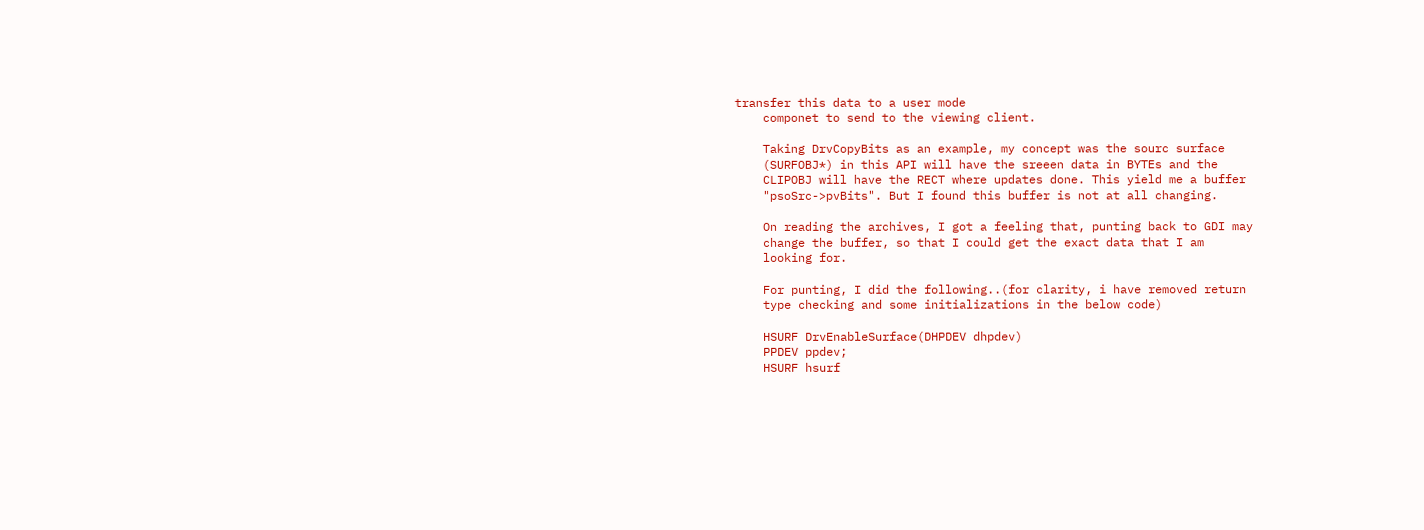transfer this data to a user mode
    componet to send to the viewing client.

    Taking DrvCopyBits as an example, my concept was the sourc surface
    (SURFOBJ*) in this API will have the sreeen data in BYTEs and the
    CLIPOBJ will have the RECT where updates done. This yield me a buffer
    "psoSrc->pvBits". But I found this buffer is not at all changing.

    On reading the archives, I got a feeling that, punting back to GDI may
    change the buffer, so that I could get the exact data that I am
    looking for.

    For punting, I did the following..(for clarity, i have removed return
    type checking and some initializations in the below code)

    HSURF DrvEnableSurface(DHPDEV dhpdev)
    PPDEV ppdev;
    HSURF hsurf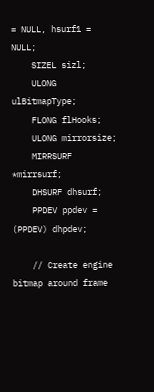= NULL, hsurf1 = NULL;
    SIZEL sizl;
    ULONG ulBitmapType;
    FLONG flHooks;
    ULONG mirrorsize;
    MIRRSURF *mirrsurf;
    DHSURF dhsurf;
    PPDEV ppdev = (PPDEV) dhpdev;

    // Create engine bitmap around frame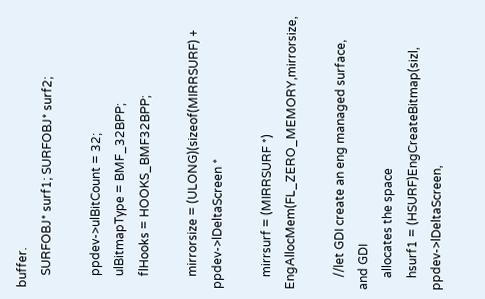buffer.
    SURFOBJ* surf1; SURFOBJ* surf2;

    ppdev->ulBitCount = 32;
    ulBitmapType = BMF_32BPP;
    flHooks = HOOKS_BMF32BPP;

    mirrorsize = (ULONG)(sizeof(MIRRSURF) + ppdev->lDeltaScreen *

    mirrsurf = (MIRRSURF *) EngAllocMem(FL_ZERO_MEMORY,mirrorsize,

    //let GDI create an eng managed surface, and GDI
    allocates the space
    hsurf1 = (HSURF)EngCreateBitmap(sizl, ppdev->lDeltaScreen,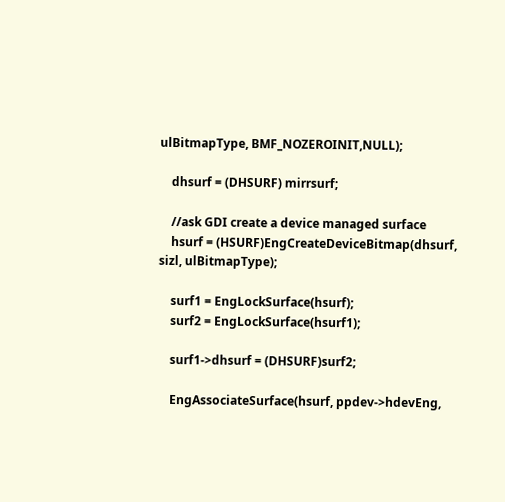ulBitmapType, BMF_NOZEROINIT,NULL);

    dhsurf = (DHSURF) mirrsurf;

    //ask GDI create a device managed surface
    hsurf = (HSURF)EngCreateDeviceBitmap(dhsurf, sizl, ulBitmapType);

    surf1 = EngLockSurface(hsurf);
    surf2 = EngLockSurface(hsurf1);

    surf1->dhsurf = (DHSURF)surf2;

    EngAssociateSurface(hsurf, ppdev->hdevEng,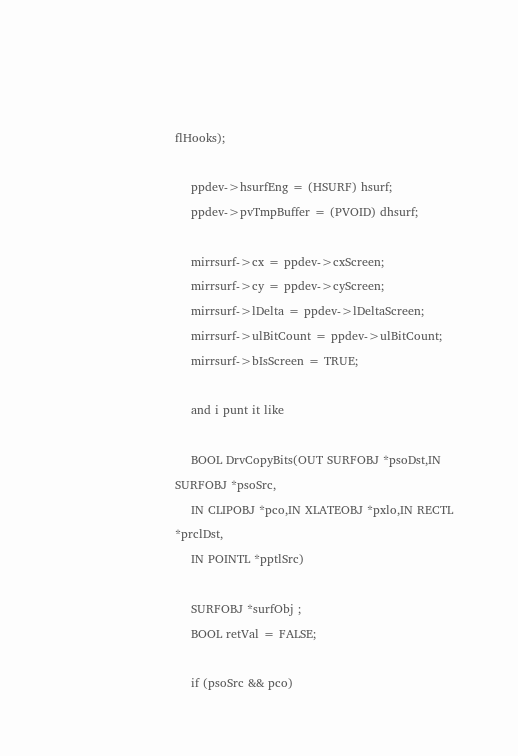flHooks);

    ppdev->hsurfEng = (HSURF) hsurf;
    ppdev->pvTmpBuffer = (PVOID) dhsurf;

    mirrsurf->cx = ppdev->cxScreen;
    mirrsurf->cy = ppdev->cyScreen;
    mirrsurf->lDelta = ppdev->lDeltaScreen;
    mirrsurf->ulBitCount = ppdev->ulBitCount;
    mirrsurf->bIsScreen = TRUE;

    and i punt it like

    BOOL DrvCopyBits(OUT SURFOBJ *psoDst,IN SURFOBJ *psoSrc,
    IN CLIPOBJ *pco,IN XLATEOBJ *pxlo,IN RECTL *prclDst,
    IN POINTL *pptlSrc)

    SURFOBJ *surfObj ;
    BOOL retVal = FALSE;

    if (psoSrc && pco)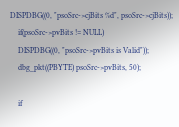DISPDBG((0, "psoSrc->cjBits %d", psoSrc->cjBits));
    if(psoSrc->pvBits != NULL)
    DISPDBG((0, "psoSrc->pvBits is Valid"));
    dbg_pkt((PBYTE) psoSrc->pvBits, 50);

    if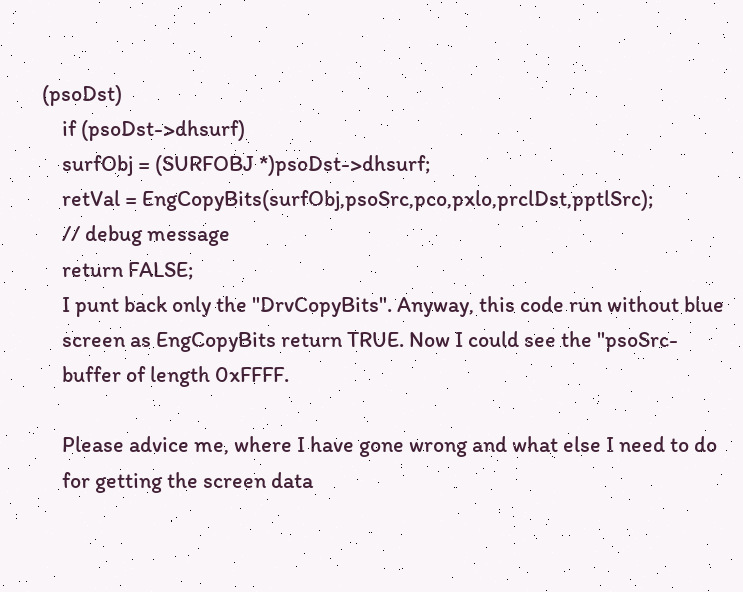(psoDst)
    if (psoDst->dhsurf)
    surfObj = (SURFOBJ *)psoDst->dhsurf;
    retVal = EngCopyBits(surfObj,psoSrc,pco,pxlo,prclDst,pptlSrc);
    // debug message
    return FALSE;
    I punt back only the "DrvCopyBits". Anyway, this code run without blue
    screen as EngCopyBits return TRUE. Now I could see the "psoSrc-
    buffer of length 0xFFFF.

    Please advice me, where I have gone wrong and what else I need to do
    for getting the screen data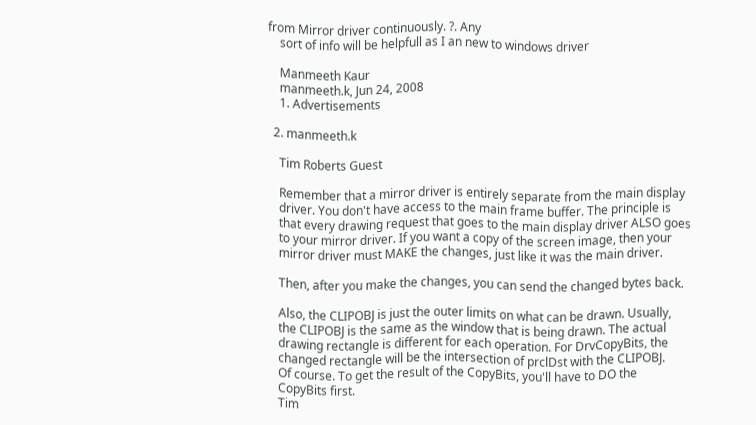from Mirror driver continuously. ?. Any
    sort of info will be helpfull as I an new to windows driver

    Manmeeth Kaur
    manmeeth.k, Jun 24, 2008
    1. Advertisements

  2. manmeeth.k

    Tim Roberts Guest

    Remember that a mirror driver is entirely separate from the main display
    driver. You don't have access to the main frame buffer. The principle is
    that every drawing request that goes to the main display driver ALSO goes
    to your mirror driver. If you want a copy of the screen image, then your
    mirror driver must MAKE the changes, just like it was the main driver.

    Then, after you make the changes, you can send the changed bytes back.

    Also, the CLIPOBJ is just the outer limits on what can be drawn. Usually,
    the CLIPOBJ is the same as the window that is being drawn. The actual
    drawing rectangle is different for each operation. For DrvCopyBits, the
    changed rectangle will be the intersection of prclDst with the CLIPOBJ.
    Of course. To get the result of the CopyBits, you'll have to DO the
    CopyBits first.
    Tim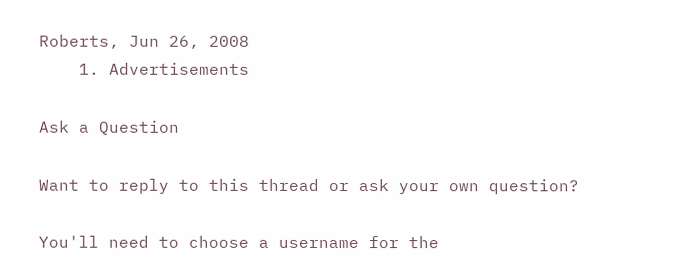Roberts, Jun 26, 2008
    1. Advertisements

Ask a Question

Want to reply to this thread or ask your own question?

You'll need to choose a username for the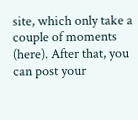site, which only take a couple of moments (here). After that, you can post your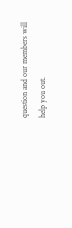question and our members will help you out.